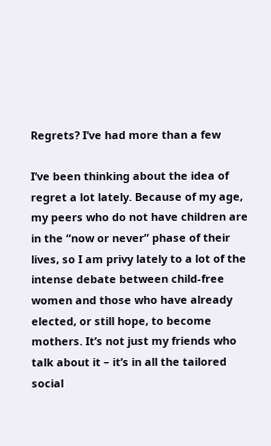Regrets? I’ve had more than a few

I’ve been thinking about the idea of regret a lot lately. Because of my age, my peers who do not have children are in the “now or never” phase of their lives, so I am privy lately to a lot of the intense debate between child-free women and those who have already elected, or still hope, to become mothers. It’s not just my friends who talk about it – it’s in all the tailored social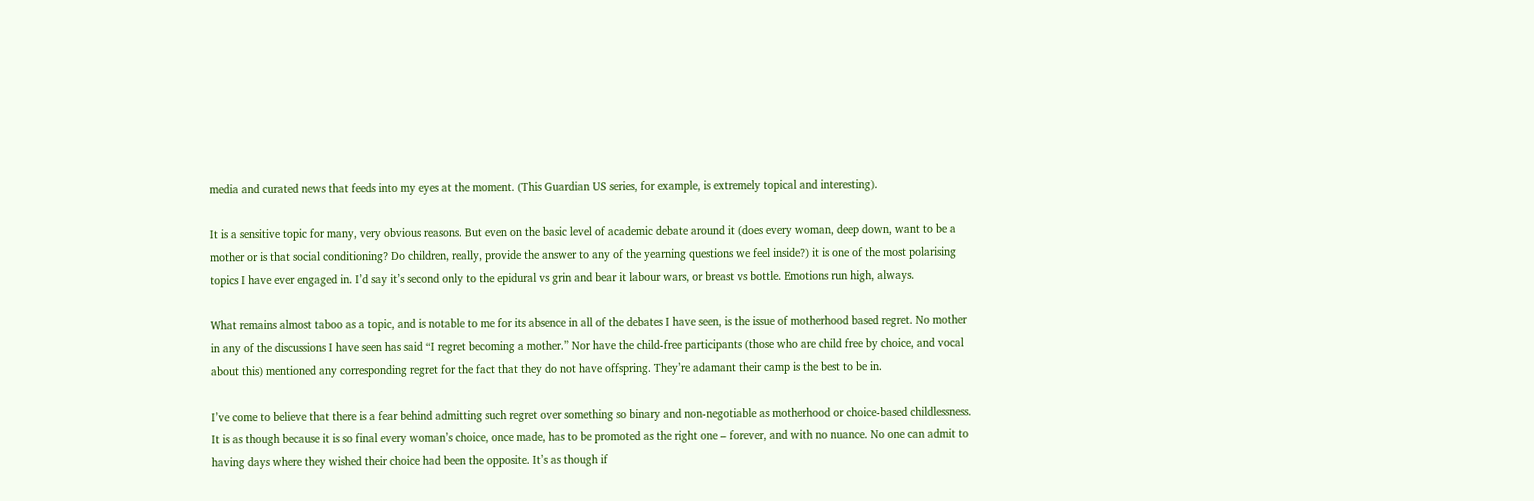media and curated news that feeds into my eyes at the moment. (This Guardian US series, for example, is extremely topical and interesting).

It is a sensitive topic for many, very obvious reasons. But even on the basic level of academic debate around it (does every woman, deep down, want to be a mother or is that social conditioning? Do children, really, provide the answer to any of the yearning questions we feel inside?) it is one of the most polarising topics I have ever engaged in. I’d say it’s second only to the epidural vs grin and bear it labour wars, or breast vs bottle. Emotions run high, always.

What remains almost taboo as a topic, and is notable to me for its absence in all of the debates I have seen, is the issue of motherhood based regret. No mother in any of the discussions I have seen has said “I regret becoming a mother.” Nor have the child-free participants (those who are child free by choice, and vocal about this) mentioned any corresponding regret for the fact that they do not have offspring. They’re adamant their camp is the best to be in.

I’ve come to believe that there is a fear behind admitting such regret over something so binary and non-negotiable as motherhood or choice-based childlessness. It is as though because it is so final every woman’s choice, once made, has to be promoted as the right one – forever, and with no nuance. No one can admit to having days where they wished their choice had been the opposite. It’s as though if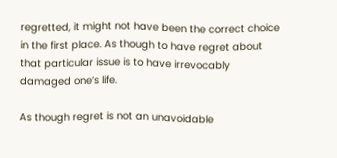regretted, it might not have been the correct choice in the first place. As though to have regret about that particular issue is to have irrevocably damaged one’s life.

As though regret is not an unavoidable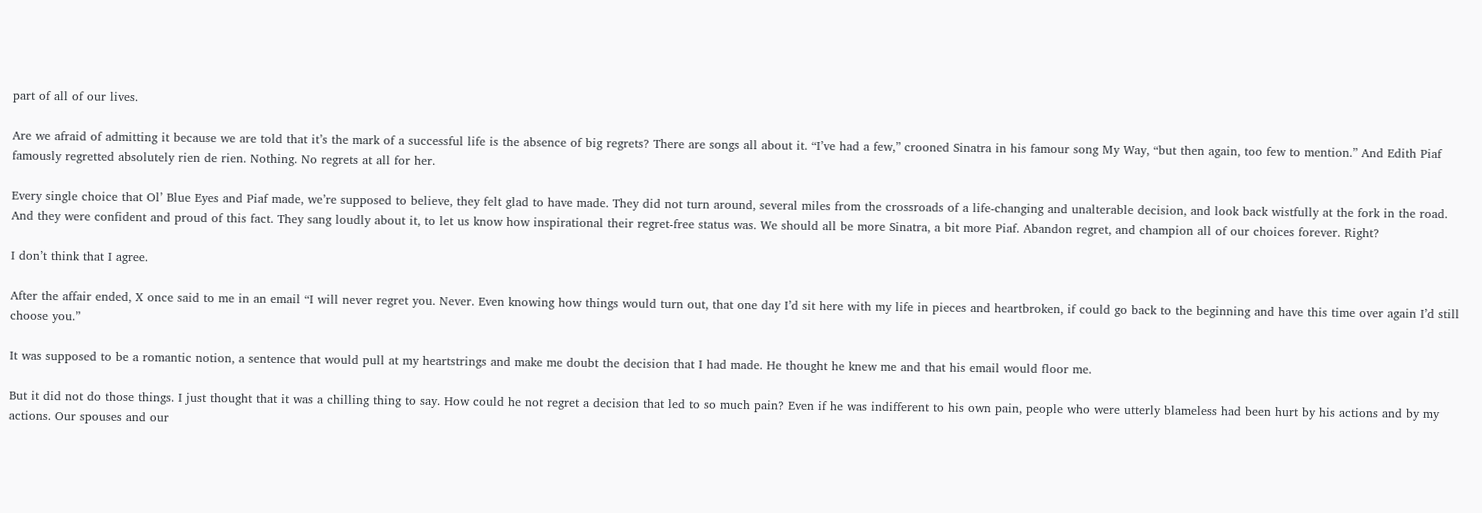part of all of our lives.

Are we afraid of admitting it because we are told that it’s the mark of a successful life is the absence of big regrets? There are songs all about it. “I’ve had a few,” crooned Sinatra in his famour song My Way, “but then again, too few to mention.” And Edith Piaf famously regretted absolutely rien de rien. Nothing. No regrets at all for her.

Every single choice that Ol’ Blue Eyes and Piaf made, we’re supposed to believe, they felt glad to have made. They did not turn around, several miles from the crossroads of a life-changing and unalterable decision, and look back wistfully at the fork in the road. And they were confident and proud of this fact. They sang loudly about it, to let us know how inspirational their regret-free status was. We should all be more Sinatra, a bit more Piaf. Abandon regret, and champion all of our choices forever. Right?

I don’t think that I agree.

After the affair ended, X once said to me in an email “I will never regret you. Never. Even knowing how things would turn out, that one day I’d sit here with my life in pieces and heartbroken, if could go back to the beginning and have this time over again I’d still choose you.”

It was supposed to be a romantic notion, a sentence that would pull at my heartstrings and make me doubt the decision that I had made. He thought he knew me and that his email would floor me.

But it did not do those things. I just thought that it was a chilling thing to say. How could he not regret a decision that led to so much pain? Even if he was indifferent to his own pain, people who were utterly blameless had been hurt by his actions and by my actions. Our spouses and our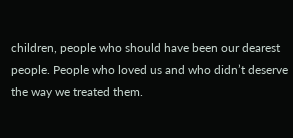children, people who should have been our dearest people. People who loved us and who didn’t deserve the way we treated them.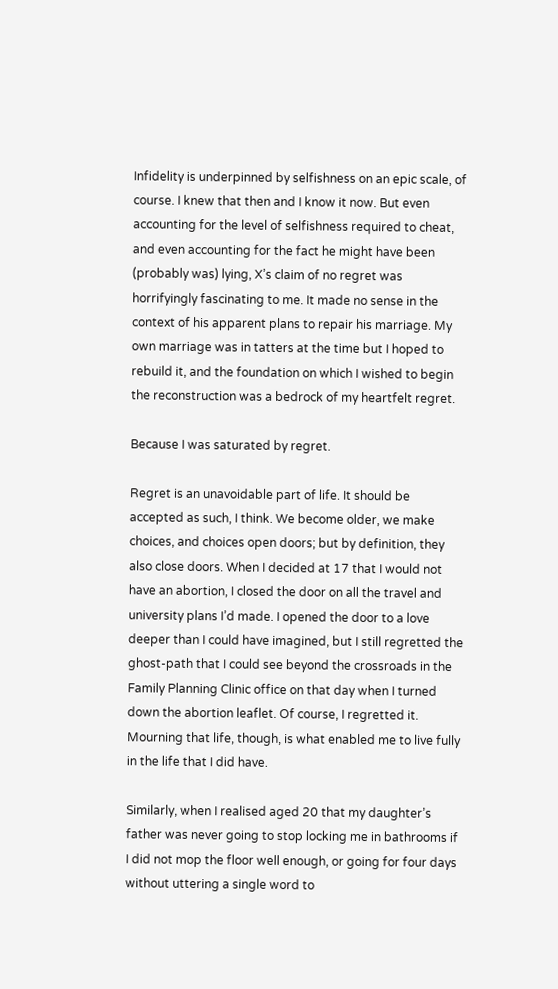Infidelity is underpinned by selfishness on an epic scale, of course. I knew that then and I know it now. But even accounting for the level of selfishness required to cheat, and even accounting for the fact he might have been (probably was) lying, X’s claim of no regret was horrifyingly fascinating to me. It made no sense in the context of his apparent plans to repair his marriage. My own marriage was in tatters at the time but I hoped to rebuild it, and the foundation on which I wished to begin the reconstruction was a bedrock of my heartfelt regret.

Because I was saturated by regret.

Regret is an unavoidable part of life. It should be accepted as such, I think. We become older, we make choices, and choices open doors; but by definition, they also close doors. When I decided at 17 that I would not have an abortion, I closed the door on all the travel and university plans I’d made. I opened the door to a love deeper than I could have imagined, but I still regretted the ghost-path that I could see beyond the crossroads in the Family Planning Clinic office on that day when I turned down the abortion leaflet. Of course, I regretted it. Mourning that life, though, is what enabled me to live fully in the life that I did have.

Similarly, when I realised aged 20 that my daughter’s father was never going to stop locking me in bathrooms if I did not mop the floor well enough, or going for four days without uttering a single word to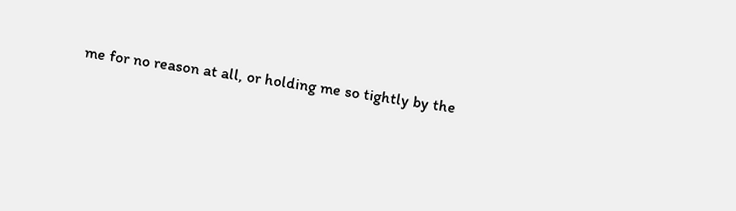me for no reason at all, or holding me so tightly by the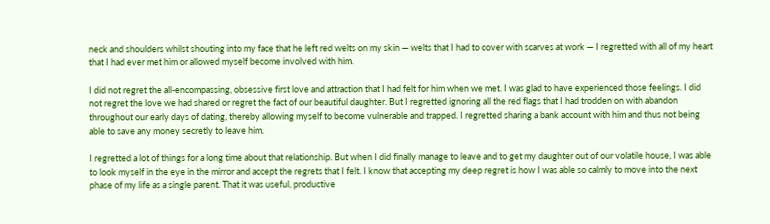neck and shoulders whilst shouting into my face that he left red welts on my skin — welts that I had to cover with scarves at work — I regretted with all of my heart that I had ever met him or allowed myself become involved with him.

I did not regret the all-encompassing, obsessive first love and attraction that I had felt for him when we met. I was glad to have experienced those feelings. I did not regret the love we had shared or regret the fact of our beautiful daughter. But I regretted ignoring all the red flags that I had trodden on with abandon throughout our early days of dating, thereby allowing myself to become vulnerable and trapped. I regretted sharing a bank account with him and thus not being able to save any money secretly to leave him.

I regretted a lot of things for a long time about that relationship. But when I did finally manage to leave and to get my daughter out of our volatile house, I was able to look myself in the eye in the mirror and accept the regrets that I felt. I know that accepting my deep regret is how I was able so calmly to move into the next phase of my life as a single parent. That it was useful, productive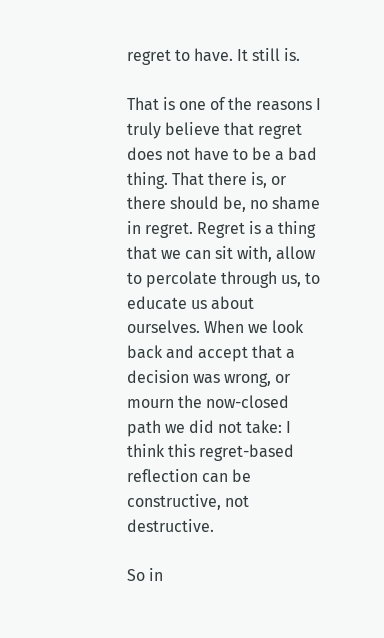regret to have. It still is.

That is one of the reasons I truly believe that regret does not have to be a bad thing. That there is, or there should be, no shame in regret. Regret is a thing that we can sit with, allow to percolate through us, to educate us about ourselves. When we look back and accept that a decision was wrong, or mourn the now-closed path we did not take: I think this regret-based reflection can be constructive, not destructive.

So in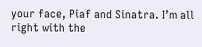your face, Piaf and Sinatra. I’m all right with the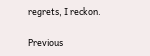regrets, I reckon.

Previous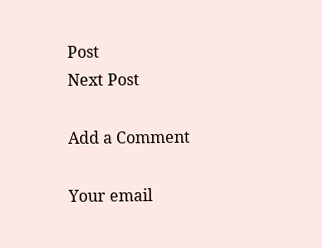Post
Next Post

Add a Comment

Your email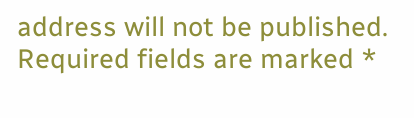address will not be published. Required fields are marked *